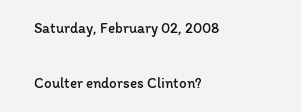Saturday, February 02, 2008

Coulter endorses Clinton?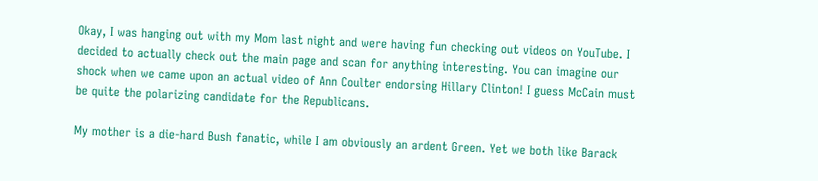Okay, I was hanging out with my Mom last night and were having fun checking out videos on YouTube. I decided to actually check out the main page and scan for anything interesting. You can imagine our shock when we came upon an actual video of Ann Coulter endorsing Hillary Clinton! I guess McCain must be quite the polarizing candidate for the Republicans.

My mother is a die-hard Bush fanatic, while I am obviously an ardent Green. Yet we both like Barack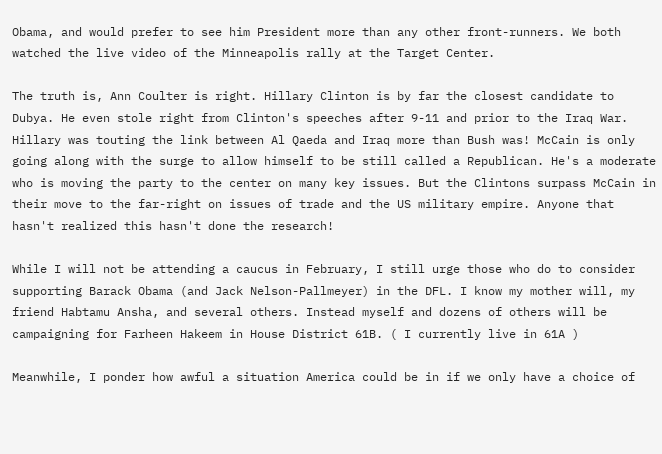Obama, and would prefer to see him President more than any other front-runners. We both watched the live video of the Minneapolis rally at the Target Center.

The truth is, Ann Coulter is right. Hillary Clinton is by far the closest candidate to Dubya. He even stole right from Clinton's speeches after 9-11 and prior to the Iraq War. Hillary was touting the link between Al Qaeda and Iraq more than Bush was! McCain is only going along with the surge to allow himself to be still called a Republican. He's a moderate who is moving the party to the center on many key issues. But the Clintons surpass McCain in their move to the far-right on issues of trade and the US military empire. Anyone that hasn't realized this hasn't done the research!

While I will not be attending a caucus in February, I still urge those who do to consider supporting Barack Obama (and Jack Nelson-Pallmeyer) in the DFL. I know my mother will, my friend Habtamu Ansha, and several others. Instead myself and dozens of others will be campaigning for Farheen Hakeem in House District 61B. ( I currently live in 61A )

Meanwhile, I ponder how awful a situation America could be in if we only have a choice of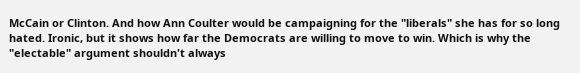McCain or Clinton. And how Ann Coulter would be campaigning for the "liberals" she has for so long hated. Ironic, but it shows how far the Democrats are willing to move to win. Which is why the "electable" argument shouldn't always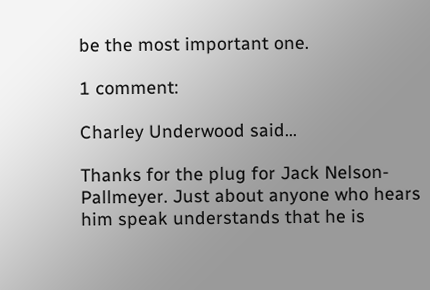be the most important one.

1 comment:

Charley Underwood said...

Thanks for the plug for Jack Nelson-Pallmeyer. Just about anyone who hears him speak understands that he is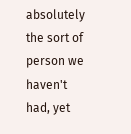absolutely the sort of person we haven't had, yet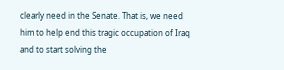clearly need in the Senate. That is, we need him to help end this tragic occupation of Iraq and to start solving the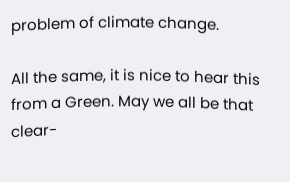problem of climate change.

All the same, it is nice to hear this from a Green. May we all be that clear-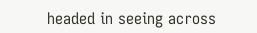headed in seeing across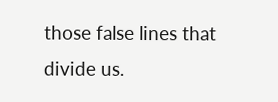those false lines that divide us.